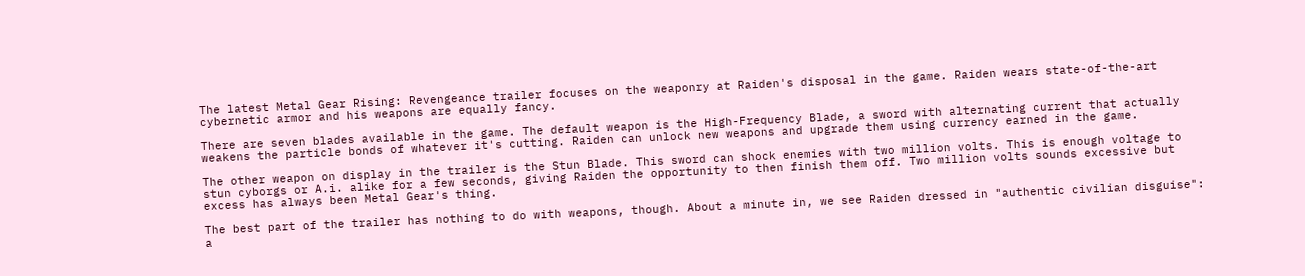The latest Metal Gear Rising: Revengeance trailer focuses on the weaponry at Raiden's disposal in the game. Raiden wears state-of-the-art cybernetic armor and his weapons are equally fancy.

There are seven blades available in the game. The default weapon is the High-Frequency Blade, a sword with alternating current that actually weakens the particle bonds of whatever it's cutting. Raiden can unlock new weapons and upgrade them using currency earned in the game.

The other weapon on display in the trailer is the Stun Blade. This sword can shock enemies with two million volts. This is enough voltage to stun cyborgs or A.i. alike for a few seconds, giving Raiden the opportunity to then finish them off. Two million volts sounds excessive but excess has always been Metal Gear's thing.

The best part of the trailer has nothing to do with weapons, though. About a minute in, we see Raiden dressed in "authentic civilian disguise": a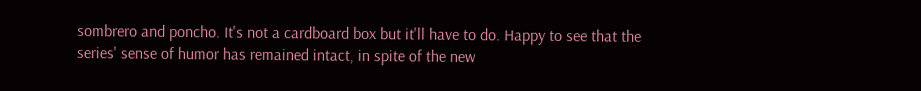sombrero and poncho. It's not a cardboard box but it'll have to do. Happy to see that the series' sense of humor has remained intact, in spite of the new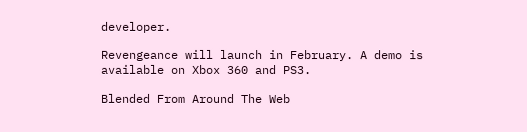developer.

Revengeance will launch in February. A demo is available on Xbox 360 and PS3.

Blended From Around The Web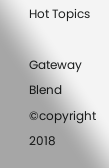Hot Topics

Gateway Blend ©copyright 2018